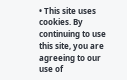• This site uses cookies. By continuing to use this site, you are agreeing to our use of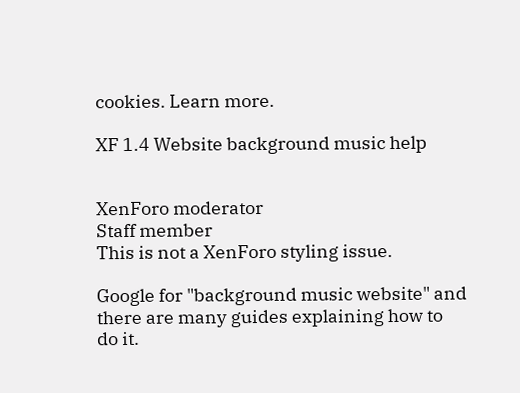cookies. Learn more.

XF 1.4 Website background music help


XenForo moderator
Staff member
This is not a XenForo styling issue.

Google for "background music website" and there are many guides explaining how to do it.